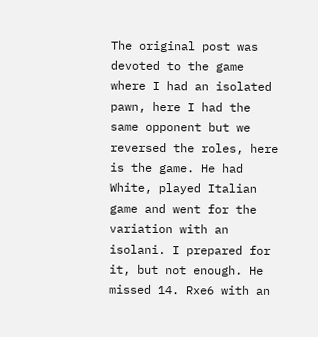The original post was devoted to the game where I had an isolated pawn, here I had the same opponent but we reversed the roles, here is the game. He had White, played Italian game and went for the variation with an isolani. I prepared for it, but not enough. He missed 14. Rxe6 with an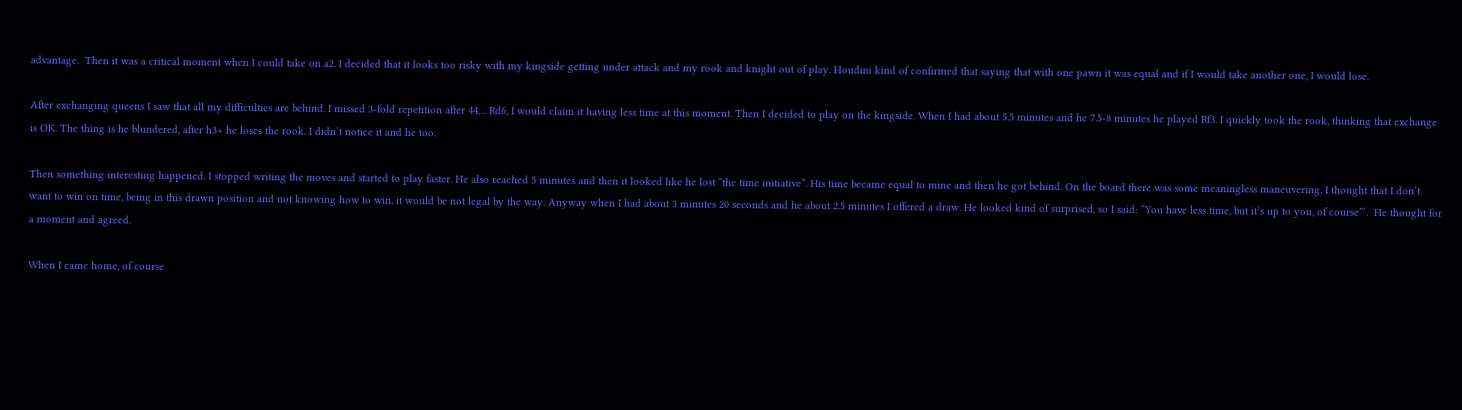advantage.  Then it was a critical moment when I could take on a2. I decided that it looks too risky with my kingside getting under attack and my rook and knight out of play. Houdini kind of confirmed that saying that with one pawn it was equal and if I would take another one, I would lose.

After exchanging queens I saw that all my difficulties are behind. I missed 3-fold repetition after 44… Rd6, I would claim it having less time at this moment. Then I decided to play on the kingside. When I had about 5.5 minutes and he 7.5-8 minutes he played Rf3. I quickly took the rook, thinking that exchange is OK. The thing is he blundered, after h3+ he loses the rook. I didn’t notice it and he too.

Then something interesting happened. I stopped writing the moves and started to play faster. He also reached 5 minutes and then it looked like he lost “the time initiative”. His time became equal to mine and then he got behind. On the board there was some meaningless maneuvering. I thought that I don’t want to win on time, being in this drawn position and not knowing how to win, it would be not legal by the way. Anyway when I had about 3 minutes 20 seconds and he about 2.5 minutes I offered a draw. He looked kind of surprised, so I said: “You have less time, but it’s up to you, of course”‘.  He thought for a moment and agreed.

When I came home, of course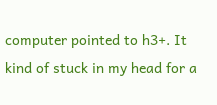computer pointed to h3+. It kind of stuck in my head for a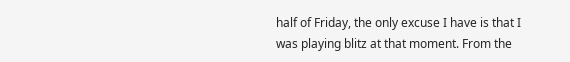half of Friday, the only excuse I have is that I was playing blitz at that moment. From the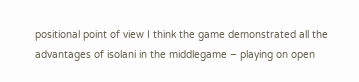positional point of view I think the game demonstrated all the advantages of isolani in the middlegame – playing on open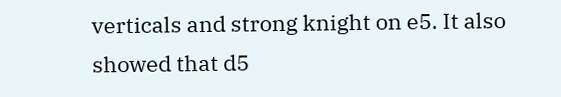verticals and strong knight on e5. It also showed that d5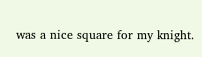was a nice square for my knight.